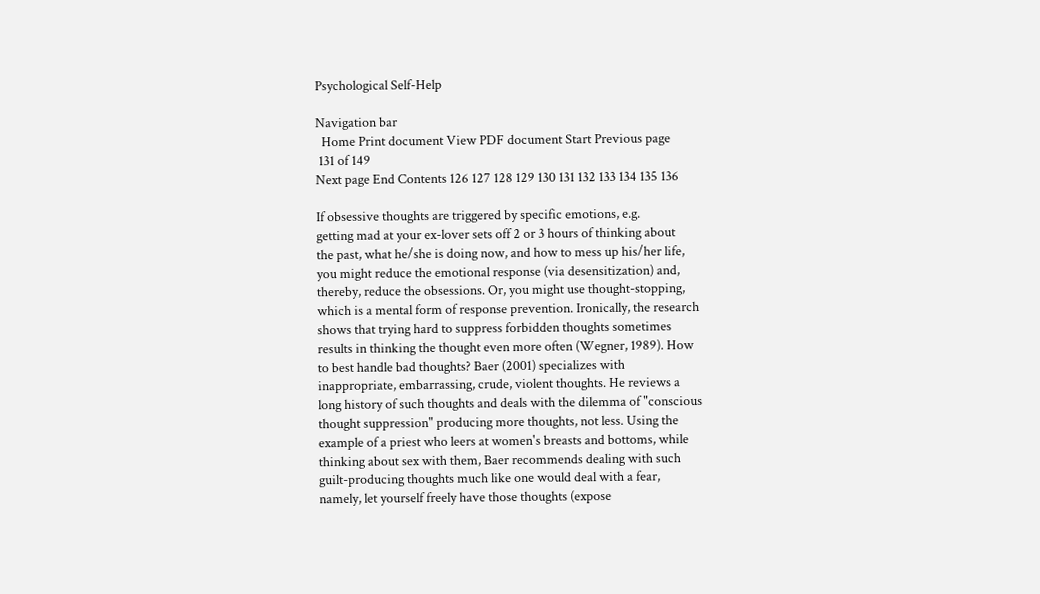Psychological Self-Help

Navigation bar
  Home Print document View PDF document Start Previous page
 131 of 149
Next page End Contents 126 127 128 129 130 131 132 133 134 135 136

If obsessive thoughts are triggered by specific emotions, e.g.
getting mad at your ex-lover sets off 2 or 3 hours of thinking about
the past, what he/she is doing now, and how to mess up his/her life,
you might reduce the emotional response (via desensitization) and,
thereby, reduce the obsessions. Or, you might use thought-stopping,
which is a mental form of response prevention. Ironically, the research
shows that trying hard to suppress forbidden thoughts sometimes
results in thinking the thought even more often (Wegner, 1989). How
to best handle bad thoughts? Baer (2001) specializes with
inappropriate, embarrassing, crude, violent thoughts. He reviews a
long history of such thoughts and deals with the dilemma of "conscious
thought suppression" producing more thoughts, not less. Using the
example of a priest who leers at women's breasts and bottoms, while
thinking about sex with them, Baer recommends dealing with such
guilt-producing thoughts much like one would deal with a fear,
namely, let yourself freely have those thoughts (expose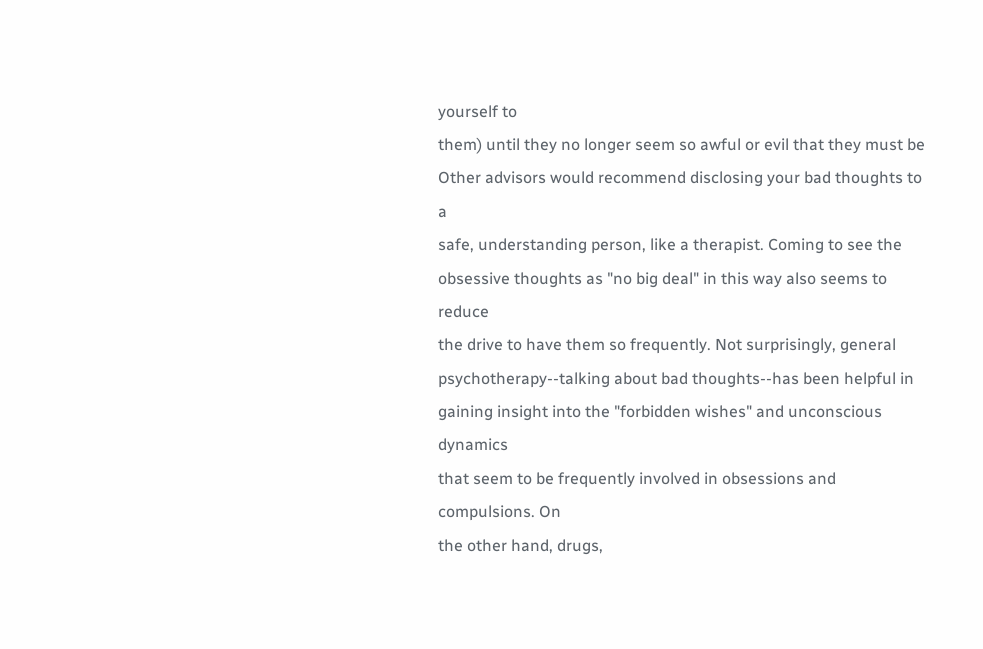yourself to
them) until they no longer seem so awful or evil that they must be
Other advisors would recommend disclosing your bad thoughts to a
safe, understanding person, like a therapist. Coming to see the
obsessive thoughts as "no big deal" in this way also seems to reduce
the drive to have them so frequently. Not surprisingly, general
psychotherapy--talking about bad thoughts--has been helpful in
gaining insight into the "forbidden wishes" and unconscious dynamics
that seem to be frequently involved in obsessions and compulsions. On
the other hand, drugs,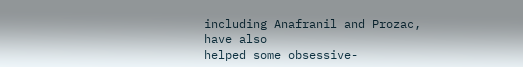including Anafranil and Prozac, have also
helped some obsessive-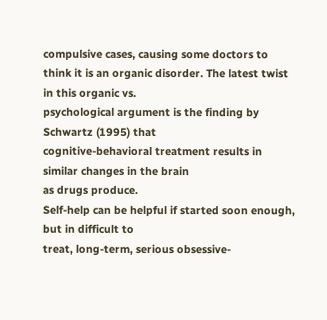compulsive cases, causing some doctors to
think it is an organic disorder. The latest twist in this organic vs.
psychological argument is the finding by Schwartz (1995) that
cognitive-behavioral treatment results in similar changes in the brain
as drugs produce.
Self-help can be helpful if started soon enough, but in difficult to
treat, long-term, serious obsessive-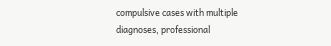compulsive cases with multiple
diagnoses, professional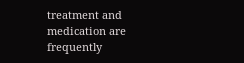treatment and medication are frequently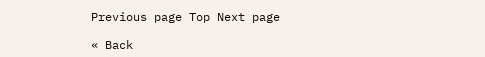Previous page Top Next page

« Back